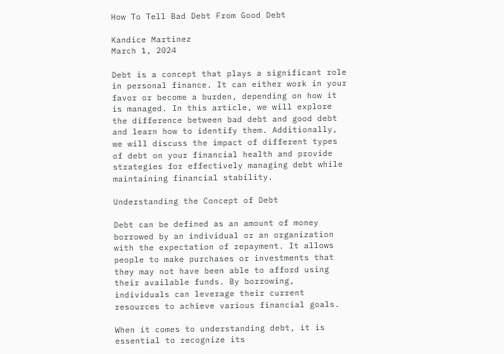How To Tell Bad Debt From Good Debt

Kandice Martinez
March 1, 2024

Debt is a concept that plays a significant role in personal finance. It can either work in your favor or become a burden, depending on how it is managed. In this article, we will explore the difference between bad debt and good debt and learn how to identify them. Additionally, we will discuss the impact of different types of debt on your financial health and provide strategies for effectively managing debt while maintaining financial stability.

Understanding the Concept of Debt

Debt can be defined as an amount of money borrowed by an individual or an organization with the expectation of repayment. It allows people to make purchases or investments that they may not have been able to afford using their available funds. By borrowing, individuals can leverage their current resources to achieve various financial goals.

When it comes to understanding debt, it is essential to recognize its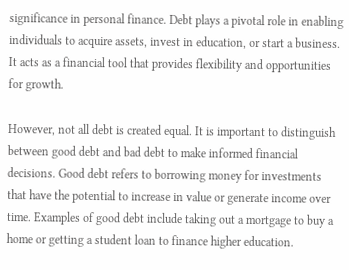significance in personal finance. Debt plays a pivotal role in enabling individuals to acquire assets, invest in education, or start a business. It acts as a financial tool that provides flexibility and opportunities for growth.

However, not all debt is created equal. It is important to distinguish between good debt and bad debt to make informed financial decisions. Good debt refers to borrowing money for investments that have the potential to increase in value or generate income over time. Examples of good debt include taking out a mortgage to buy a home or getting a student loan to finance higher education.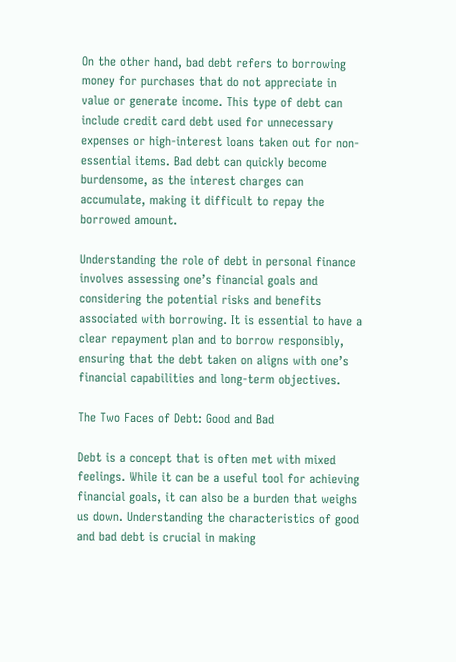On the other hand, bad debt refers to borrowing money for purchases that do not appreciate in value or generate income. This type of debt can include credit card debt used for unnecessary expenses or high-interest loans taken out for non-essential items. Bad debt can quickly become burdensome, as the interest charges can accumulate, making it difficult to repay the borrowed amount.

Understanding the role of debt in personal finance involves assessing one’s financial goals and considering the potential risks and benefits associated with borrowing. It is essential to have a clear repayment plan and to borrow responsibly, ensuring that the debt taken on aligns with one’s financial capabilities and long-term objectives.

The Two Faces of Debt: Good and Bad

Debt is a concept that is often met with mixed feelings. While it can be a useful tool for achieving financial goals, it can also be a burden that weighs us down. Understanding the characteristics of good and bad debt is crucial in making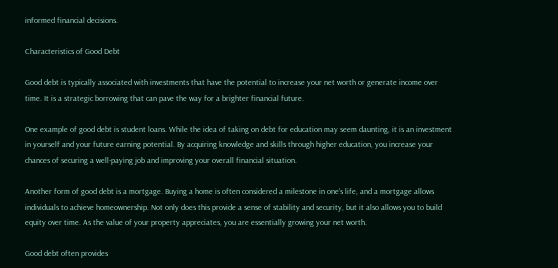informed financial decisions.

Characteristics of Good Debt

Good debt is typically associated with investments that have the potential to increase your net worth or generate income over time. It is a strategic borrowing that can pave the way for a brighter financial future.

One example of good debt is student loans. While the idea of taking on debt for education may seem daunting, it is an investment in yourself and your future earning potential. By acquiring knowledge and skills through higher education, you increase your chances of securing a well-paying job and improving your overall financial situation.

Another form of good debt is a mortgage. Buying a home is often considered a milestone in one’s life, and a mortgage allows individuals to achieve homeownership. Not only does this provide a sense of stability and security, but it also allows you to build equity over time. As the value of your property appreciates, you are essentially growing your net worth.

Good debt often provides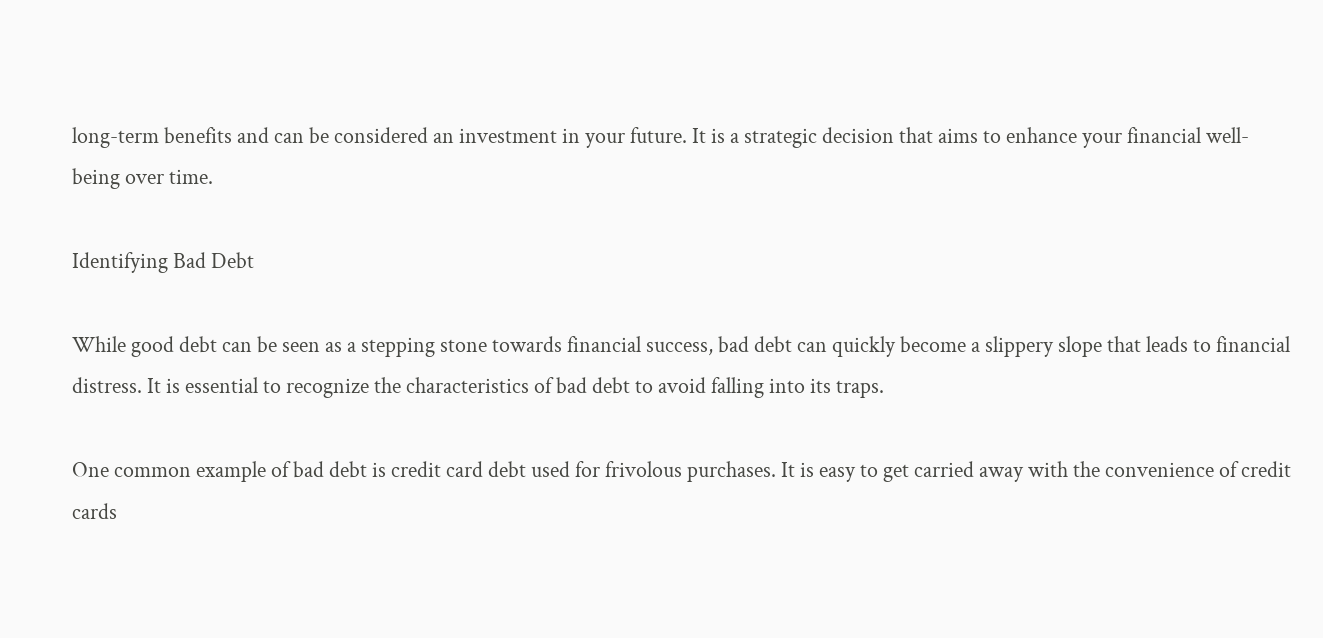long-term benefits and can be considered an investment in your future. It is a strategic decision that aims to enhance your financial well-being over time.

Identifying Bad Debt

While good debt can be seen as a stepping stone towards financial success, bad debt can quickly become a slippery slope that leads to financial distress. It is essential to recognize the characteristics of bad debt to avoid falling into its traps.

One common example of bad debt is credit card debt used for frivolous purchases. It is easy to get carried away with the convenience of credit cards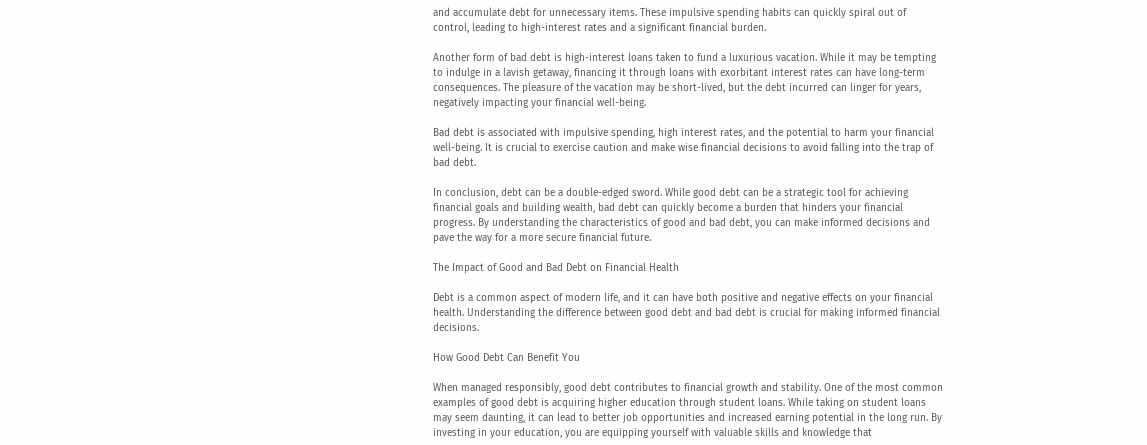and accumulate debt for unnecessary items. These impulsive spending habits can quickly spiral out of control, leading to high-interest rates and a significant financial burden.

Another form of bad debt is high-interest loans taken to fund a luxurious vacation. While it may be tempting to indulge in a lavish getaway, financing it through loans with exorbitant interest rates can have long-term consequences. The pleasure of the vacation may be short-lived, but the debt incurred can linger for years, negatively impacting your financial well-being.

Bad debt is associated with impulsive spending, high interest rates, and the potential to harm your financial well-being. It is crucial to exercise caution and make wise financial decisions to avoid falling into the trap of bad debt.

In conclusion, debt can be a double-edged sword. While good debt can be a strategic tool for achieving financial goals and building wealth, bad debt can quickly become a burden that hinders your financial progress. By understanding the characteristics of good and bad debt, you can make informed decisions and pave the way for a more secure financial future.

The Impact of Good and Bad Debt on Financial Health

Debt is a common aspect of modern life, and it can have both positive and negative effects on your financial health. Understanding the difference between good debt and bad debt is crucial for making informed financial decisions.

How Good Debt Can Benefit You

When managed responsibly, good debt contributes to financial growth and stability. One of the most common examples of good debt is acquiring higher education through student loans. While taking on student loans may seem daunting, it can lead to better job opportunities and increased earning potential in the long run. By investing in your education, you are equipping yourself with valuable skills and knowledge that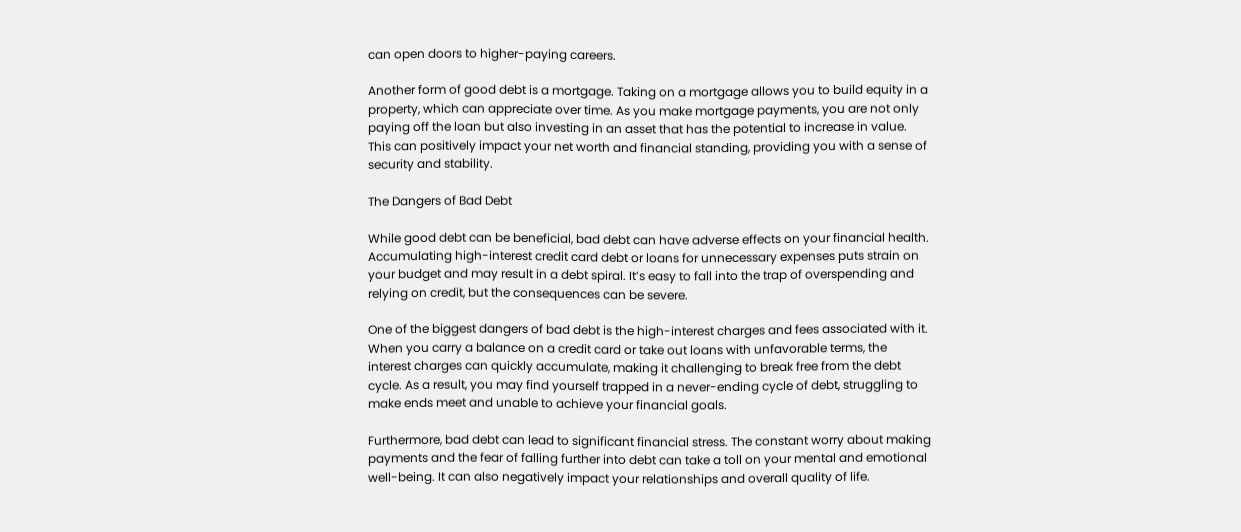can open doors to higher-paying careers.

Another form of good debt is a mortgage. Taking on a mortgage allows you to build equity in a property, which can appreciate over time. As you make mortgage payments, you are not only paying off the loan but also investing in an asset that has the potential to increase in value. This can positively impact your net worth and financial standing, providing you with a sense of security and stability.

The Dangers of Bad Debt

While good debt can be beneficial, bad debt can have adverse effects on your financial health. Accumulating high-interest credit card debt or loans for unnecessary expenses puts strain on your budget and may result in a debt spiral. It’s easy to fall into the trap of overspending and relying on credit, but the consequences can be severe.

One of the biggest dangers of bad debt is the high-interest charges and fees associated with it. When you carry a balance on a credit card or take out loans with unfavorable terms, the interest charges can quickly accumulate, making it challenging to break free from the debt cycle. As a result, you may find yourself trapped in a never-ending cycle of debt, struggling to make ends meet and unable to achieve your financial goals.

Furthermore, bad debt can lead to significant financial stress. The constant worry about making payments and the fear of falling further into debt can take a toll on your mental and emotional well-being. It can also negatively impact your relationships and overall quality of life.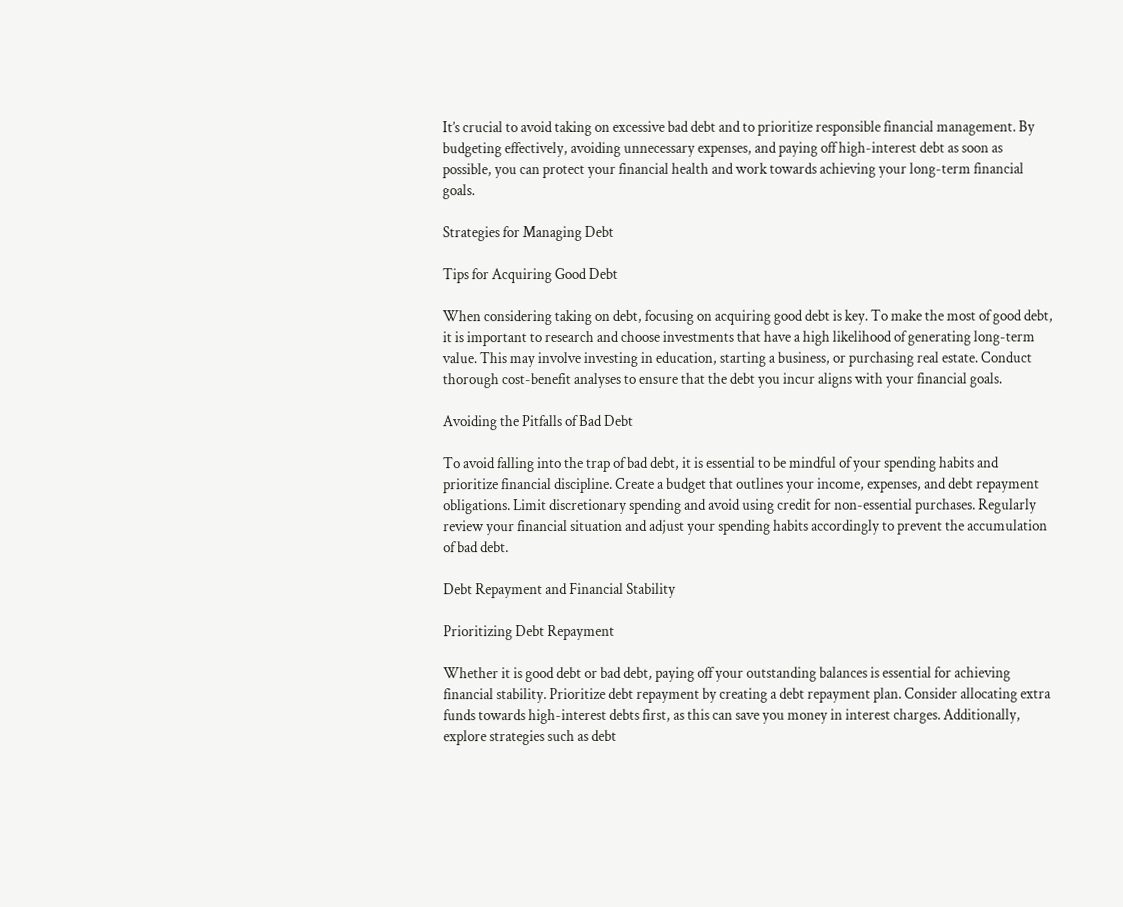It’s crucial to avoid taking on excessive bad debt and to prioritize responsible financial management. By budgeting effectively, avoiding unnecessary expenses, and paying off high-interest debt as soon as possible, you can protect your financial health and work towards achieving your long-term financial goals.

Strategies for Managing Debt

Tips for Acquiring Good Debt

When considering taking on debt, focusing on acquiring good debt is key. To make the most of good debt, it is important to research and choose investments that have a high likelihood of generating long-term value. This may involve investing in education, starting a business, or purchasing real estate. Conduct thorough cost-benefit analyses to ensure that the debt you incur aligns with your financial goals.

Avoiding the Pitfalls of Bad Debt

To avoid falling into the trap of bad debt, it is essential to be mindful of your spending habits and prioritize financial discipline. Create a budget that outlines your income, expenses, and debt repayment obligations. Limit discretionary spending and avoid using credit for non-essential purchases. Regularly review your financial situation and adjust your spending habits accordingly to prevent the accumulation of bad debt.

Debt Repayment and Financial Stability

Prioritizing Debt Repayment

Whether it is good debt or bad debt, paying off your outstanding balances is essential for achieving financial stability. Prioritize debt repayment by creating a debt repayment plan. Consider allocating extra funds towards high-interest debts first, as this can save you money in interest charges. Additionally, explore strategies such as debt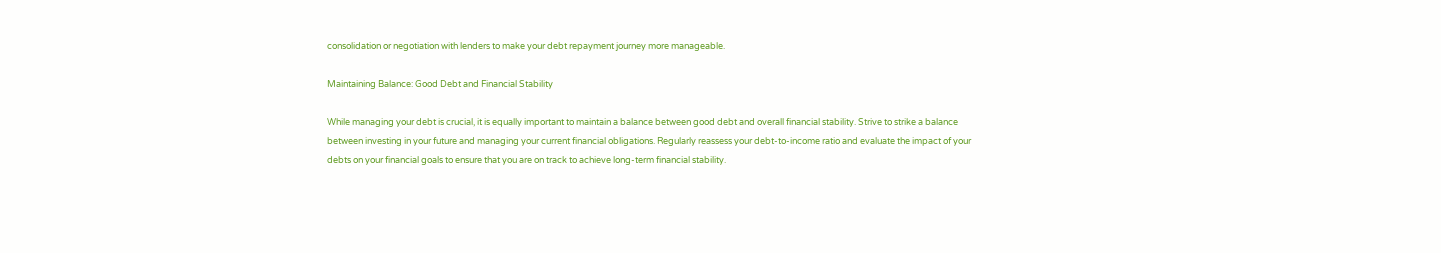consolidation or negotiation with lenders to make your debt repayment journey more manageable.

Maintaining Balance: Good Debt and Financial Stability

While managing your debt is crucial, it is equally important to maintain a balance between good debt and overall financial stability. Strive to strike a balance between investing in your future and managing your current financial obligations. Regularly reassess your debt-to-income ratio and evaluate the impact of your debts on your financial goals to ensure that you are on track to achieve long-term financial stability.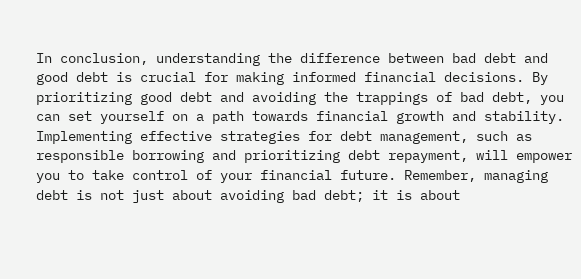In conclusion, understanding the difference between bad debt and good debt is crucial for making informed financial decisions. By prioritizing good debt and avoiding the trappings of bad debt, you can set yourself on a path towards financial growth and stability. Implementing effective strategies for debt management, such as responsible borrowing and prioritizing debt repayment, will empower you to take control of your financial future. Remember, managing debt is not just about avoiding bad debt; it is about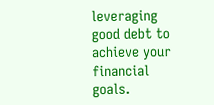leveraging good debt to achieve your financial goals.